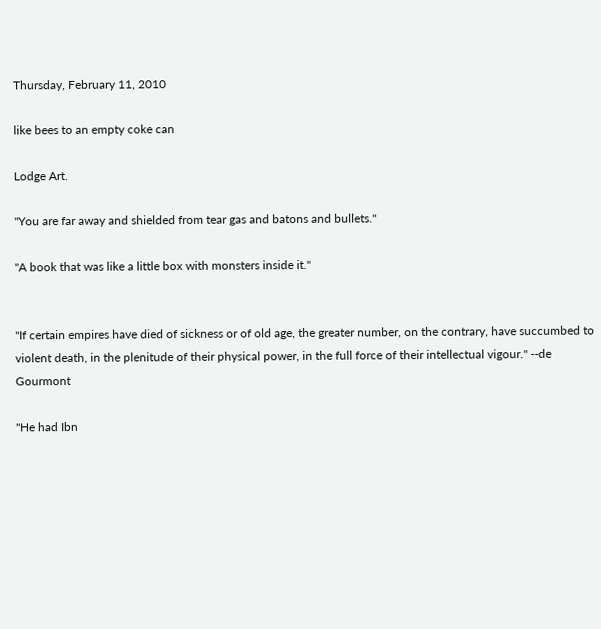Thursday, February 11, 2010

like bees to an empty coke can

Lodge Art.

"You are far away and shielded from tear gas and batons and bullets."

"A book that was like a little box with monsters inside it."


"If certain empires have died of sickness or of old age, the greater number, on the contrary, have succumbed to violent death, in the plenitude of their physical power, in the full force of their intellectual vigour." --de Gourmont

"He had Ibn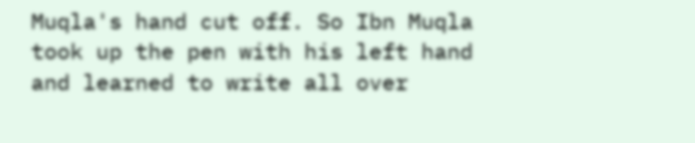Muqla's hand cut off. So Ibn Muqla took up the pen with his left hand and learned to write all over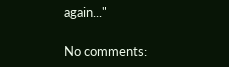again..."

No comments: